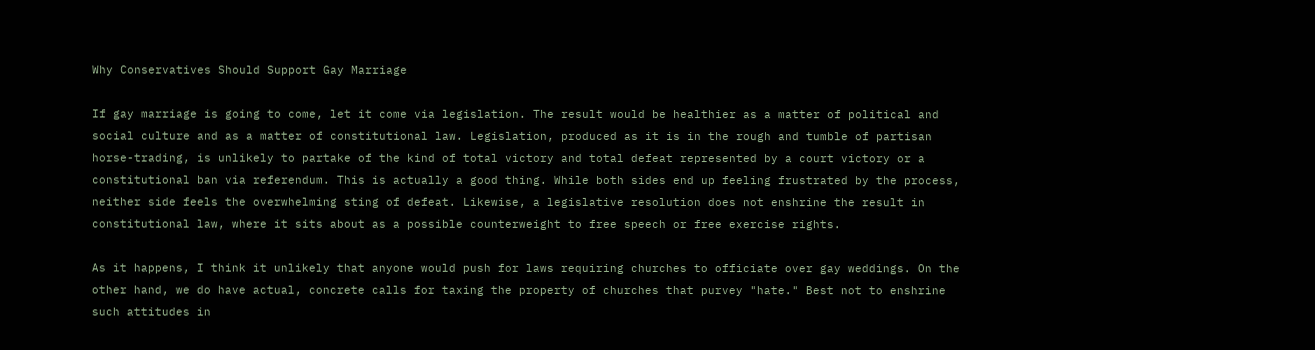Why Conservatives Should Support Gay Marriage

If gay marriage is going to come, let it come via legislation. The result would be healthier as a matter of political and social culture and as a matter of constitutional law. Legislation, produced as it is in the rough and tumble of partisan horse-trading, is unlikely to partake of the kind of total victory and total defeat represented by a court victory or a constitutional ban via referendum. This is actually a good thing. While both sides end up feeling frustrated by the process, neither side feels the overwhelming sting of defeat. Likewise, a legislative resolution does not enshrine the result in constitutional law, where it sits about as a possible counterweight to free speech or free exercise rights.

As it happens, I think it unlikely that anyone would push for laws requiring churches to officiate over gay weddings. On the other hand, we do have actual, concrete calls for taxing the property of churches that purvey "hate." Best not to enshrine such attitudes in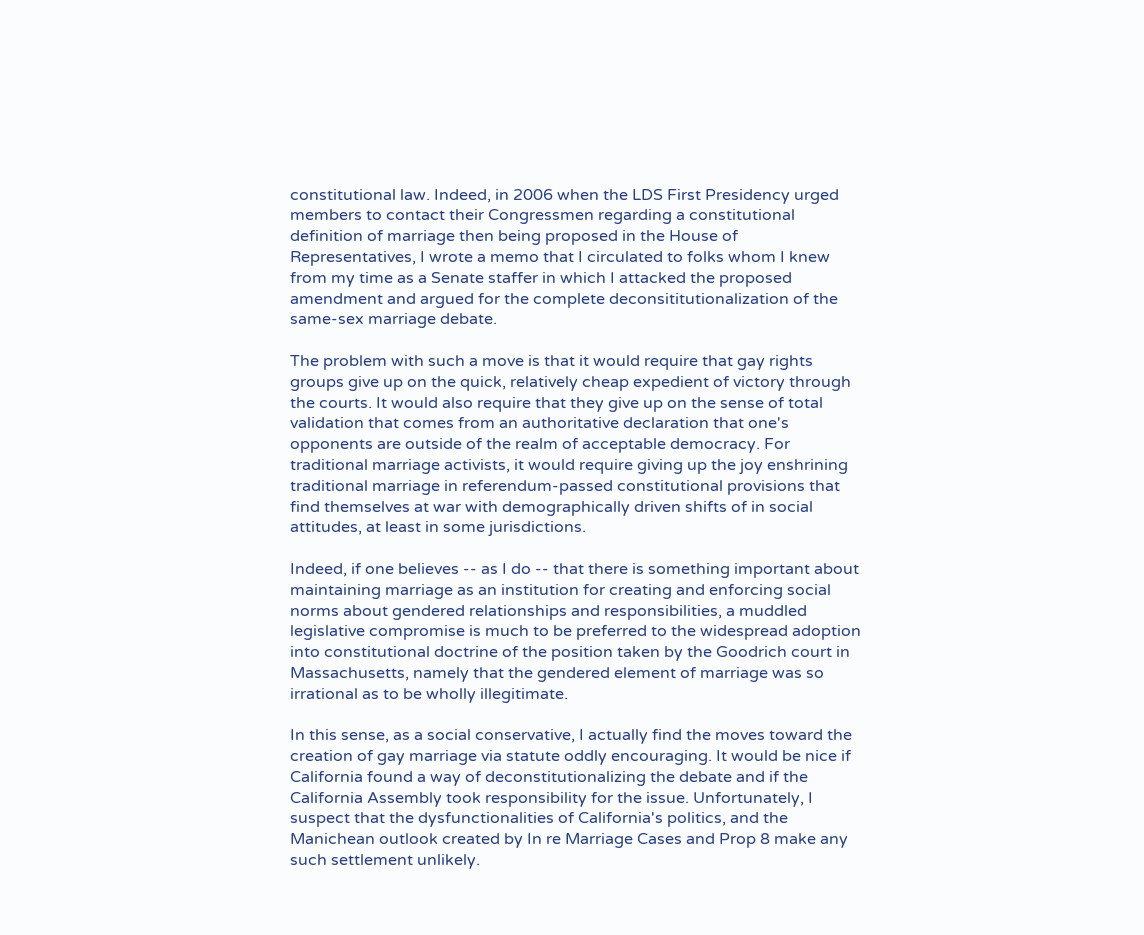constitutional law. Indeed, in 2006 when the LDS First Presidency urged members to contact their Congressmen regarding a constitutional definition of marriage then being proposed in the House of Representatives, I wrote a memo that I circulated to folks whom I knew from my time as a Senate staffer in which I attacked the proposed amendment and argued for the complete deconsititutionalization of the same-sex marriage debate.

The problem with such a move is that it would require that gay rights groups give up on the quick, relatively cheap expedient of victory through the courts. It would also require that they give up on the sense of total validation that comes from an authoritative declaration that one's opponents are outside of the realm of acceptable democracy. For traditional marriage activists, it would require giving up the joy enshrining traditional marriage in referendum-passed constitutional provisions that find themselves at war with demographically driven shifts of in social attitudes, at least in some jurisdictions.

Indeed, if one believes -- as I do -- that there is something important about maintaining marriage as an institution for creating and enforcing social norms about gendered relationships and responsibilities, a muddled legislative compromise is much to be preferred to the widespread adoption into constitutional doctrine of the position taken by the Goodrich court in Massachusetts, namely that the gendered element of marriage was so irrational as to be wholly illegitimate.

In this sense, as a social conservative, I actually find the moves toward the creation of gay marriage via statute oddly encouraging. It would be nice if California found a way of deconstitutionalizing the debate and if the California Assembly took responsibility for the issue. Unfortunately, I suspect that the dysfunctionalities of California's politics, and the Manichean outlook created by In re Marriage Cases and Prop 8 make any such settlement unlikely.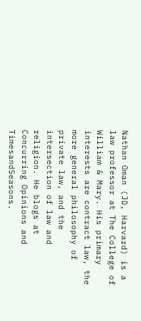Nathan Oman (JD, Harvard) is a law professor at The College of William & Mary. His primary interests are contract law, the more general philosophy of private law, and the intersection of law and religion. He blogs at Concurring Opinions and TimesandSeasons.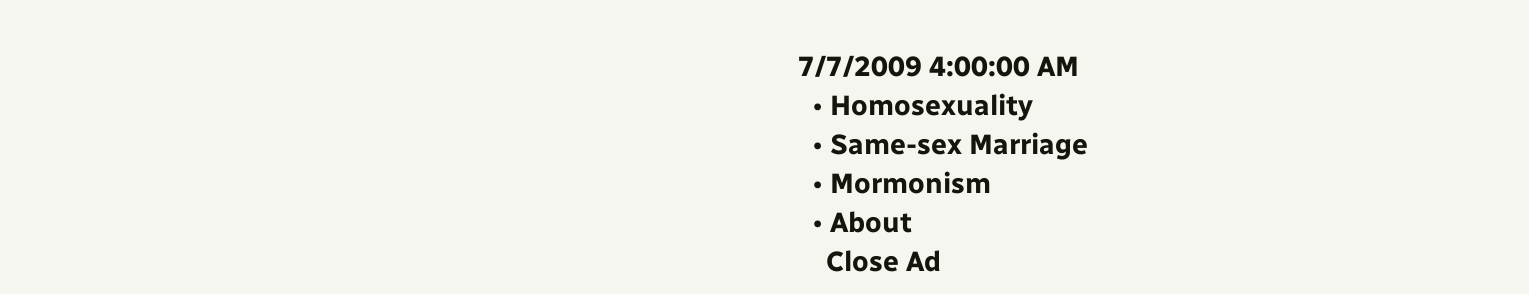7/7/2009 4:00:00 AM
  • Homosexuality
  • Same-sex Marriage
  • Mormonism
  • About
    Close Ad